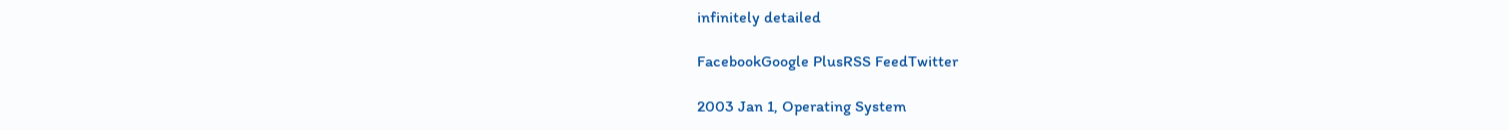infinitely detailed

FacebookGoogle PlusRSS FeedTwitter

2003 Jan 1, Operating System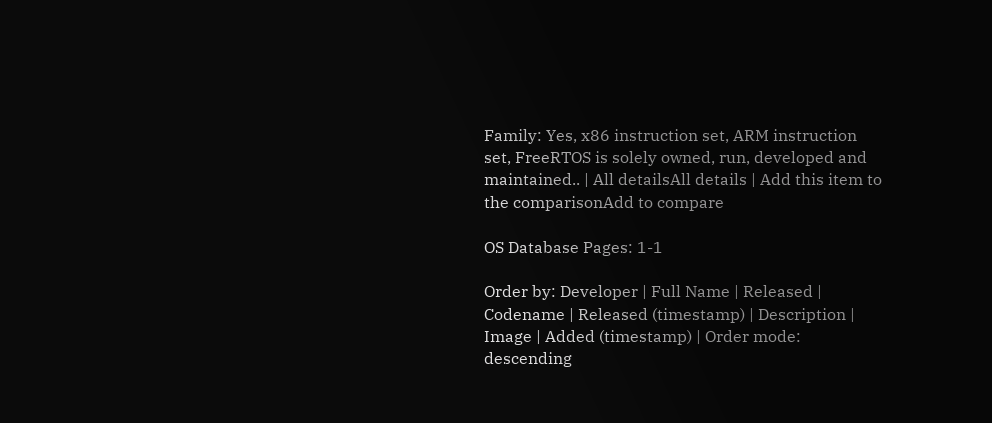Family: Yes, x86 instruction set, ARM instruction set, FreeRTOS is solely owned, run, developed and maintained.. | All detailsAll details | Add this item to the comparisonAdd to compare

OS Database Pages: 1-1

Order by: Developer | Full Name | Released | Codename | Released (timestamp) | Description | Image | Added (timestamp) | Order mode: descending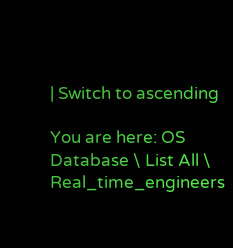| Switch to ascending

You are here: OS Database \ List All \ Real_time_engineers